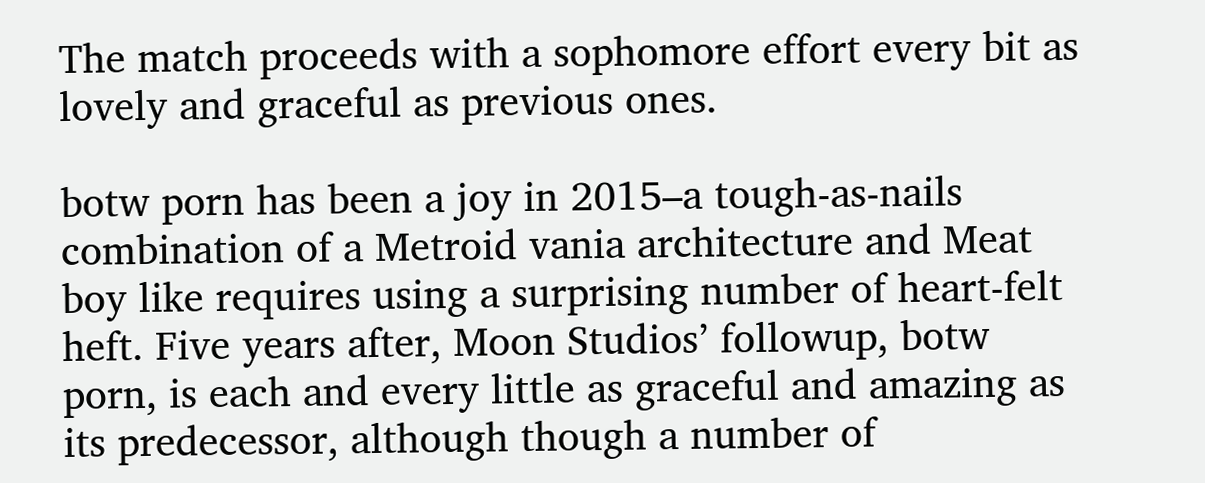The match proceeds with a sophomore effort every bit as lovely and graceful as previous ones.

botw porn has been a joy in 2015–a tough-as-nails combination of a Metroid vania architecture and Meat boy like requires using a surprising number of heart-felt heft. Five years after, Moon Studios’ followup, botw porn, is each and every little as graceful and amazing as its predecessor, although though a number of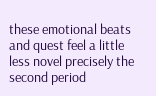these emotional beats and quest feel a little less novel precisely the second period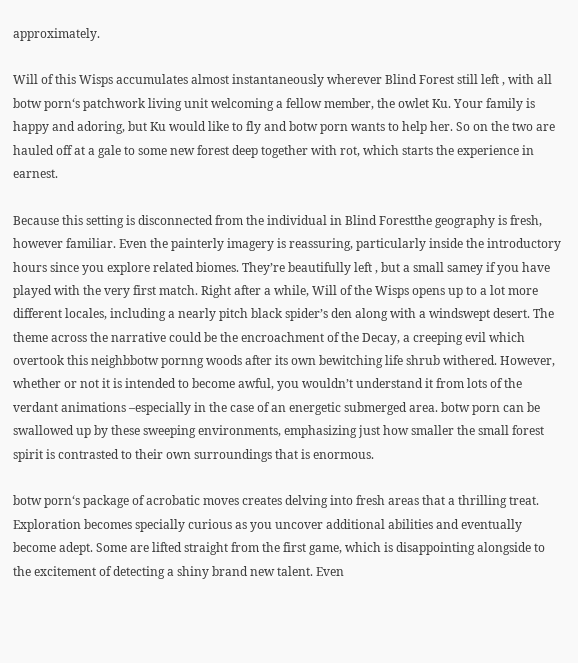approximately.

Will of this Wisps accumulates almost instantaneously wherever Blind Forest still left , with all botw porn‘s patchwork living unit welcoming a fellow member, the owlet Ku. Your family is happy and adoring, but Ku would like to fly and botw porn wants to help her. So on the two are hauled off at a gale to some new forest deep together with rot, which starts the experience in earnest.

Because this setting is disconnected from the individual in Blind Forestthe geography is fresh, however familiar. Even the painterly imagery is reassuring, particularly inside the introductory hours since you explore related biomes. They’re beautifully left , but a small samey if you have played with the very first match. Right after a while, Will of the Wisps opens up to a lot more different locales, including a nearly pitch black spider’s den along with a windswept desert. The theme across the narrative could be the encroachment of the Decay, a creeping evil which overtook this neighbbotw pornng woods after its own bewitching life shrub withered. However, whether or not it is intended to become awful, you wouldn’t understand it from lots of the verdant animations –especially in the case of an energetic submerged area. botw porn can be swallowed up by these sweeping environments, emphasizing just how smaller the small forest spirit is contrasted to their own surroundings that is enormous.

botw porn‘s package of acrobatic moves creates delving into fresh areas that a thrilling treat. Exploration becomes specially curious as you uncover additional abilities and eventually become adept. Some are lifted straight from the first game, which is disappointing alongside to the excitement of detecting a shiny brand new talent. Even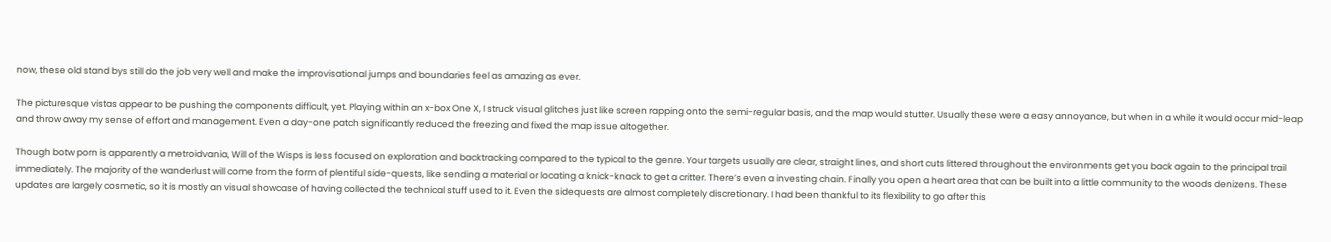now, these old stand bys still do the job very well and make the improvisational jumps and boundaries feel as amazing as ever.

The picturesque vistas appear to be pushing the components difficult, yet. Playing within an x-box One X, I struck visual glitches just like screen rapping onto the semi-regular basis, and the map would stutter. Usually these were a easy annoyance, but when in a while it would occur mid-leap and throw away my sense of effort and management. Even a day-one patch significantly reduced the freezing and fixed the map issue altogether.

Though botw porn is apparently a metroidvania, Will of the Wisps is less focused on exploration and backtracking compared to the typical to the genre. Your targets usually are clear, straight lines, and short cuts littered throughout the environments get you back again to the principal trail immediately. The majority of the wanderlust will come from the form of plentiful side-quests, like sending a material or locating a knick-knack to get a critter. There’s even a investing chain. Finally you open a heart area that can be built into a little community to the woods denizens. These updates are largely cosmetic, so it is mostly an visual showcase of having collected the technical stuff used to it. Even the sidequests are almost completely discretionary. I had been thankful to its flexibility to go after this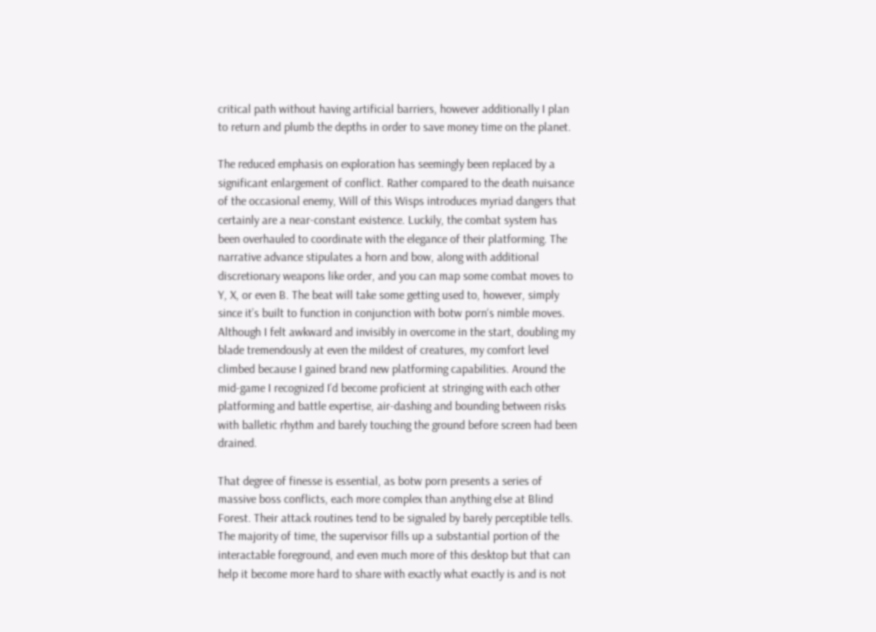critical path without having artificial barriers, however additionally I plan to return and plumb the depths in order to save money time on the planet.

The reduced emphasis on exploration has seemingly been replaced by a significant enlargement of conflict. Rather compared to the death nuisance of the occasional enemy, Will of this Wisps introduces myriad dangers that certainly are a near-constant existence. Luckily, the combat system has been overhauled to coordinate with the elegance of their platforming. The narrative advance stipulates a horn and bow, along with additional discretionary weapons like order, and you can map some combat moves to Y, X, or even B. The beat will take some getting used to, however, simply since it’s built to function in conjunction with botw porn‘s nimble moves. Although I felt awkward and invisibly in overcome in the start, doubling my blade tremendously at even the mildest of creatures, my comfort level climbed because I gained brand new platforming capabilities. Around the mid-game I recognized I’d become proficient at stringing with each other platforming and battle expertise, air-dashing and bounding between risks with balletic rhythm and barely touching the ground before screen had been drained.

That degree of finesse is essential, as botw porn presents a series of massive boss conflicts, each more complex than anything else at Blind Forest. Their attack routines tend to be signaled by barely perceptible tells. The majority of time, the supervisor fills up a substantial portion of the interactable foreground, and even much more of this desktop but that can help it become more hard to share with exactly what exactly is and is not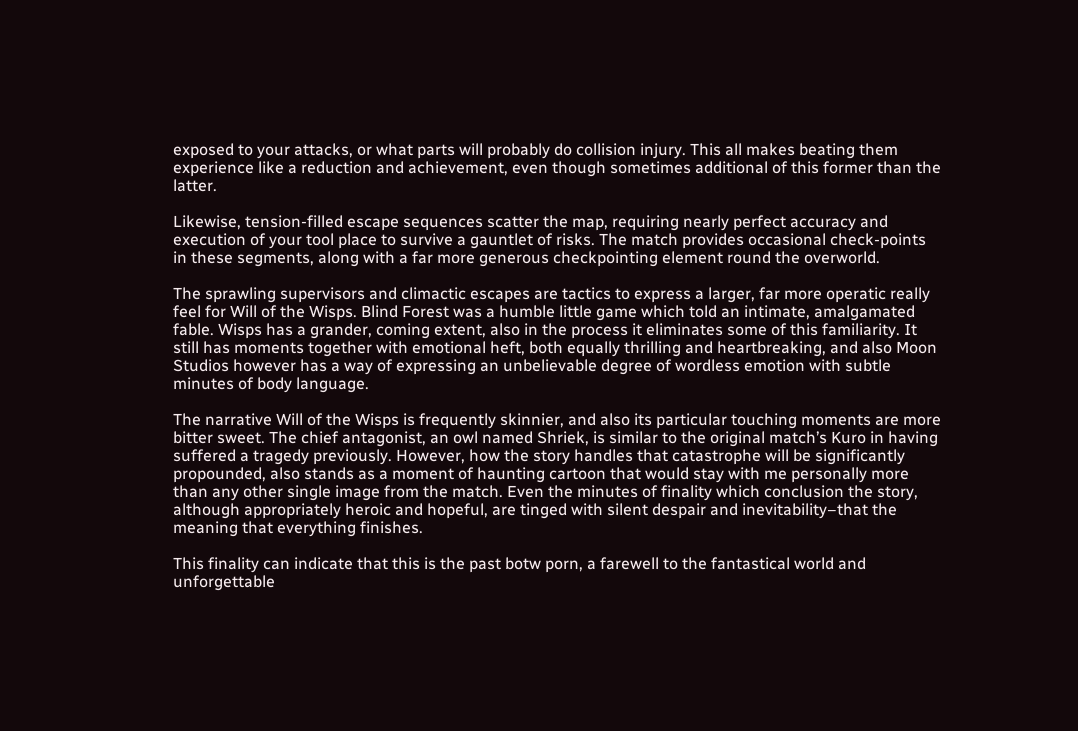exposed to your attacks, or what parts will probably do collision injury. This all makes beating them experience like a reduction and achievement, even though sometimes additional of this former than the latter.

Likewise, tension-filled escape sequences scatter the map, requiring nearly perfect accuracy and execution of your tool place to survive a gauntlet of risks. The match provides occasional check-points in these segments, along with a far more generous checkpointing element round the overworld.

The sprawling supervisors and climactic escapes are tactics to express a larger, far more operatic really feel for Will of the Wisps. Blind Forest was a humble little game which told an intimate, amalgamated fable. Wisps has a grander, coming extent, also in the process it eliminates some of this familiarity. It still has moments together with emotional heft, both equally thrilling and heartbreaking, and also Moon Studios however has a way of expressing an unbelievable degree of wordless emotion with subtle minutes of body language.

The narrative Will of the Wisps is frequently skinnier, and also its particular touching moments are more bitter sweet. The chief antagonist, an owl named Shriek, is similar to the original match’s Kuro in having suffered a tragedy previously. However, how the story handles that catastrophe will be significantly propounded, also stands as a moment of haunting cartoon that would stay with me personally more than any other single image from the match. Even the minutes of finality which conclusion the story, although appropriately heroic and hopeful, are tinged with silent despair and inevitability–that the meaning that everything finishes.

This finality can indicate that this is the past botw porn, a farewell to the fantastical world and unforgettable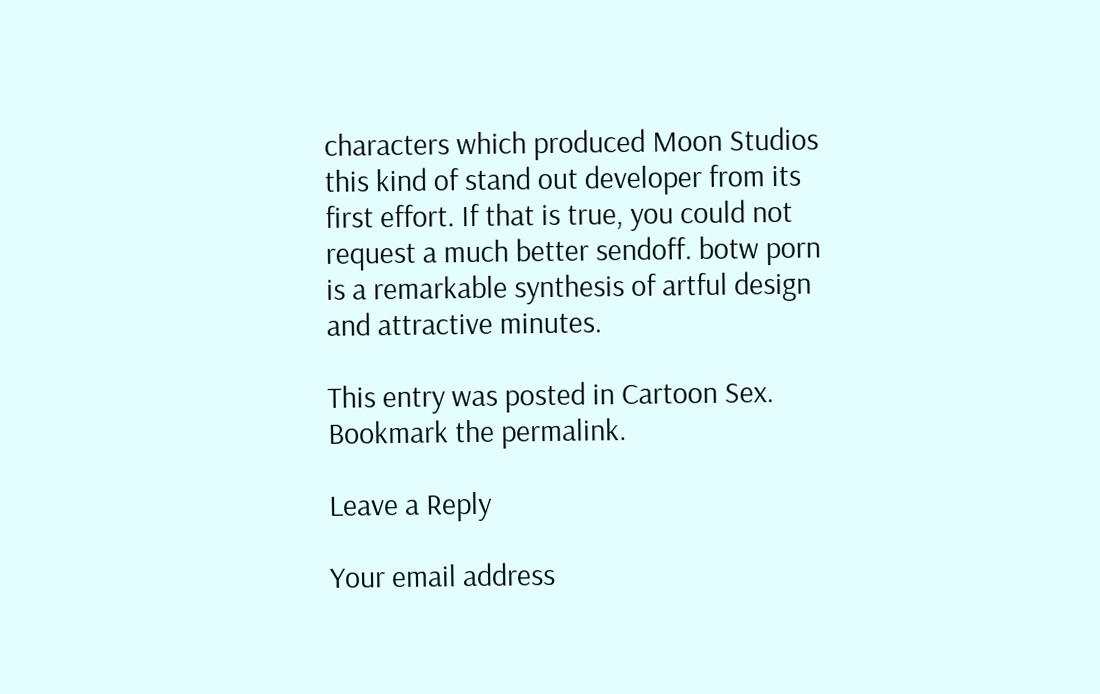characters which produced Moon Studios this kind of stand out developer from its first effort. If that is true, you could not request a much better sendoff. botw porn is a remarkable synthesis of artful design and attractive minutes.

This entry was posted in Cartoon Sex. Bookmark the permalink.

Leave a Reply

Your email address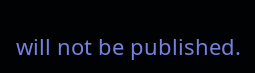will not be published.